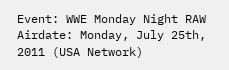Event: WWE Monday Night RAW
Airdate: Monday, July 25th, 2011 (USA Network)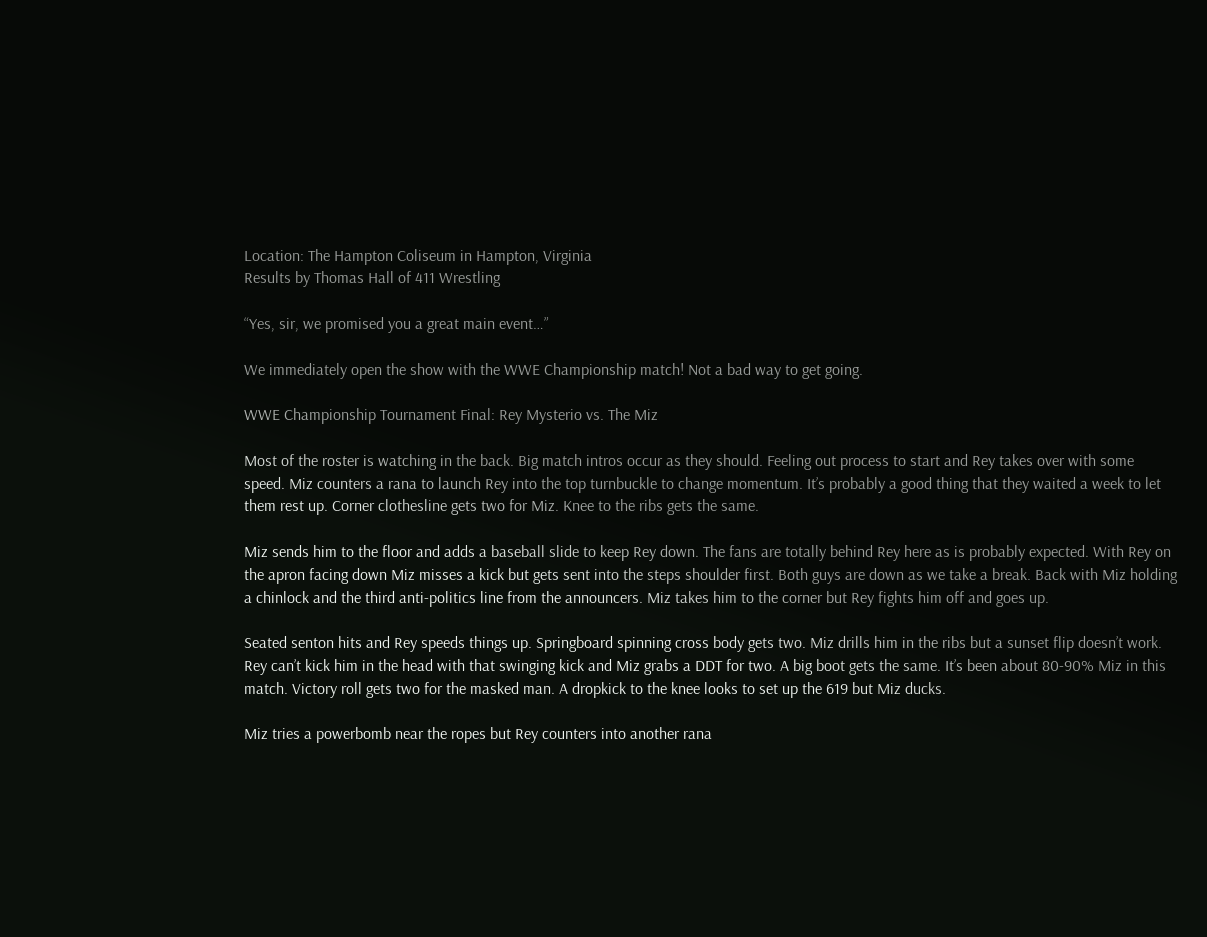Location: The Hampton Coliseum in Hampton, Virginia
Results by Thomas Hall of 411 Wrestling

“Yes, sir, we promised you a great main event…”

We immediately open the show with the WWE Championship match! Not a bad way to get going.

WWE Championship Tournament Final: Rey Mysterio vs. The Miz

Most of the roster is watching in the back. Big match intros occur as they should. Feeling out process to start and Rey takes over with some speed. Miz counters a rana to launch Rey into the top turnbuckle to change momentum. It’s probably a good thing that they waited a week to let them rest up. Corner clothesline gets two for Miz. Knee to the ribs gets the same.

Miz sends him to the floor and adds a baseball slide to keep Rey down. The fans are totally behind Rey here as is probably expected. With Rey on the apron facing down Miz misses a kick but gets sent into the steps shoulder first. Both guys are down as we take a break. Back with Miz holding a chinlock and the third anti-politics line from the announcers. Miz takes him to the corner but Rey fights him off and goes up.

Seated senton hits and Rey speeds things up. Springboard spinning cross body gets two. Miz drills him in the ribs but a sunset flip doesn’t work. Rey can’t kick him in the head with that swinging kick and Miz grabs a DDT for two. A big boot gets the same. It’s been about 80-90% Miz in this match. Victory roll gets two for the masked man. A dropkick to the knee looks to set up the 619 but Miz ducks.

Miz tries a powerbomb near the ropes but Rey counters into another rana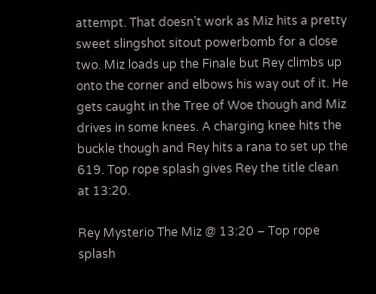attempt. That doesn’t work as Miz hits a pretty sweet slingshot sitout powerbomb for a close two. Miz loads up the Finale but Rey climbs up onto the corner and elbows his way out of it. He gets caught in the Tree of Woe though and Miz drives in some knees. A charging knee hits the buckle though and Rey hits a rana to set up the 619. Top rope splash gives Rey the title clean at 13:20.

Rey Mysterio The Miz @ 13:20 – Top rope splash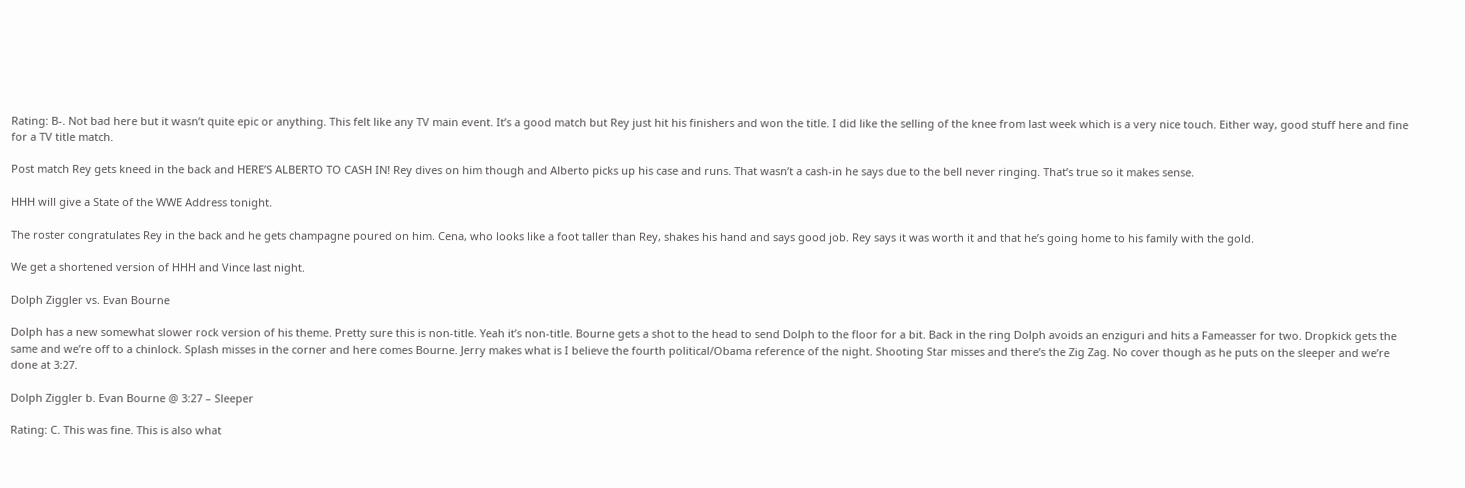Rating: B-. Not bad here but it wasn’t quite epic or anything. This felt like any TV main event. It’s a good match but Rey just hit his finishers and won the title. I did like the selling of the knee from last week which is a very nice touch. Either way, good stuff here and fine for a TV title match.

Post match Rey gets kneed in the back and HERE’S ALBERTO TO CASH IN! Rey dives on him though and Alberto picks up his case and runs. That wasn’t a cash-in he says due to the bell never ringing. That’s true so it makes sense.

HHH will give a State of the WWE Address tonight.

The roster congratulates Rey in the back and he gets champagne poured on him. Cena, who looks like a foot taller than Rey, shakes his hand and says good job. Rey says it was worth it and that he’s going home to his family with the gold.

We get a shortened version of HHH and Vince last night.

Dolph Ziggler vs. Evan Bourne

Dolph has a new somewhat slower rock version of his theme. Pretty sure this is non-title. Yeah it’s non-title. Bourne gets a shot to the head to send Dolph to the floor for a bit. Back in the ring Dolph avoids an enziguri and hits a Fameasser for two. Dropkick gets the same and we’re off to a chinlock. Splash misses in the corner and here comes Bourne. Jerry makes what is I believe the fourth political/Obama reference of the night. Shooting Star misses and there’s the Zig Zag. No cover though as he puts on the sleeper and we’re done at 3:27.

Dolph Ziggler b. Evan Bourne @ 3:27 – Sleeper

Rating: C. This was fine. This is also what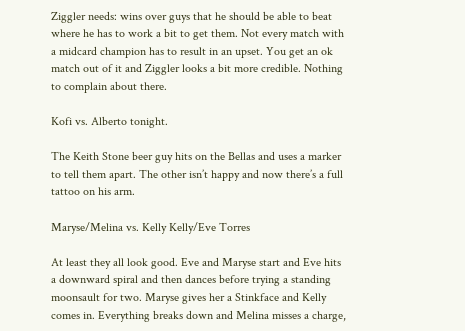Ziggler needs: wins over guys that he should be able to beat where he has to work a bit to get them. Not every match with a midcard champion has to result in an upset. You get an ok match out of it and Ziggler looks a bit more credible. Nothing to complain about there.

Kofi vs. Alberto tonight.

The Keith Stone beer guy hits on the Bellas and uses a marker to tell them apart. The other isn’t happy and now there’s a full tattoo on his arm.

Maryse/Melina vs. Kelly Kelly/Eve Torres

At least they all look good. Eve and Maryse start and Eve hits a downward spiral and then dances before trying a standing moonsault for two. Maryse gives her a Stinkface and Kelly comes in. Everything breaks down and Melina misses a charge,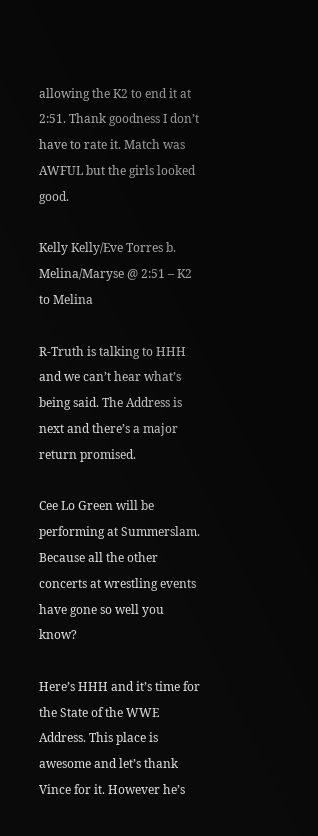allowing the K2 to end it at 2:51. Thank goodness I don’t have to rate it. Match was AWFUL but the girls looked good.

Kelly Kelly/Eve Torres b. Melina/Maryse @ 2:51 – K2 to Melina

R-Truth is talking to HHH and we can’t hear what’s being said. The Address is next and there’s a major return promised.

Cee Lo Green will be performing at Summerslam. Because all the other concerts at wrestling events have gone so well you know?

Here’s HHH and it’s time for the State of the WWE Address. This place is awesome and let’s thank Vince for it. However he’s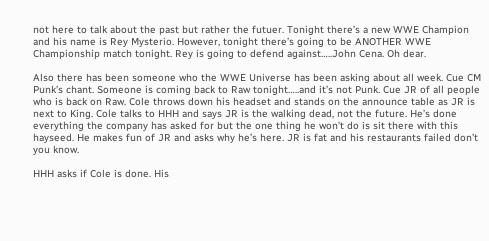not here to talk about the past but rather the futuer. Tonight there’s a new WWE Champion and his name is Rey Mysterio. However, tonight there’s going to be ANOTHER WWE Championship match tonight. Rey is going to defend against…..John Cena. Oh dear.

Also there has been someone who the WWE Universe has been asking about all week. Cue CM Punk’s chant. Someone is coming back to Raw tonight…..and it’s not Punk. Cue JR of all people who is back on Raw. Cole throws down his headset and stands on the announce table as JR is next to King. Cole talks to HHH and says JR is the walking dead, not the future. He’s done everything the company has asked for but the one thing he won’t do is sit there with this hayseed. He makes fun of JR and asks why he’s here. JR is fat and his restaurants failed don’t you know.

HHH asks if Cole is done. His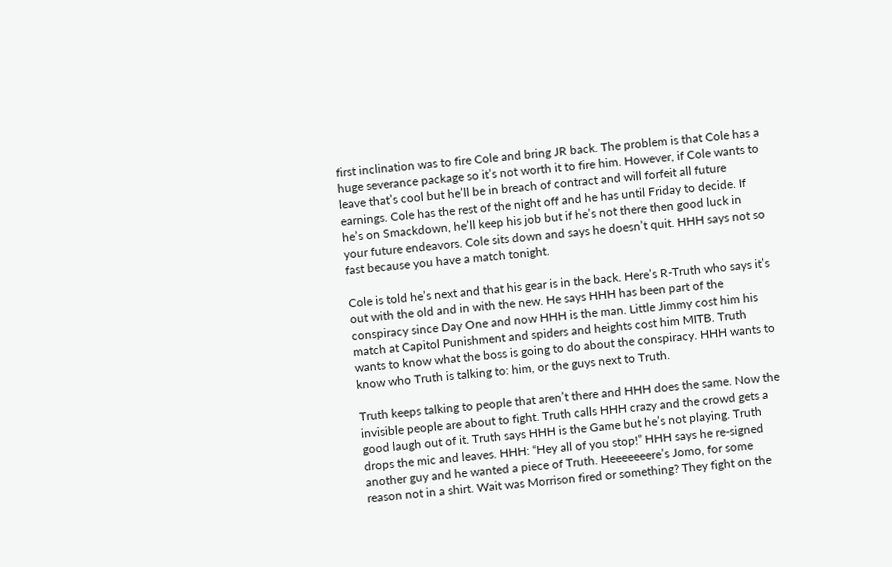first inclination was to fire Cole and bring JR back. The problem is that Cole has a huge severance package so it’s not worth it to fire him. However, if Cole wants to leave that’s cool but he’ll be in breach of contract and will forfeit all future earnings. Cole has the rest of the night off and he has until Friday to decide. If he’s on Smackdown, he’ll keep his job but if he’s not there then good luck in your future endeavors. Cole sits down and says he doesn’t quit. HHH says not so fast because you have a match tonight.

Cole is told he’s next and that his gear is in the back. Here’s R-Truth who says it’s out with the old and in with the new. He says HHH has been part of the conspiracy since Day One and now HHH is the man. Little Jimmy cost him his match at Capitol Punishment and spiders and heights cost him MITB. Truth wants to know what the boss is going to do about the conspiracy. HHH wants to know who Truth is talking to: him, or the guys next to Truth.

Truth keeps talking to people that aren’t there and HHH does the same. Now the invisible people are about to fight. Truth calls HHH crazy and the crowd gets a good laugh out of it. Truth says HHH is the Game but he’s not playing. Truth drops the mic and leaves. HHH: “Hey all of you stop!” HHH says he re-signed another guy and he wanted a piece of Truth. Heeeeeeere’s Jomo, for some reason not in a shirt. Wait was Morrison fired or something? They fight on the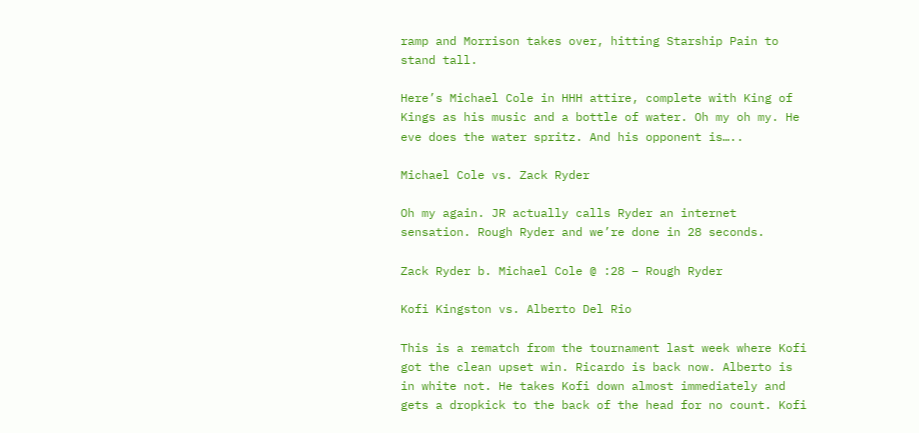ramp and Morrison takes over, hitting Starship Pain to stand tall.

Here’s Michael Cole in HHH attire, complete with King of Kings as his music and a bottle of water. Oh my oh my. He eve does the water spritz. And his opponent is…..

Michael Cole vs. Zack Ryder

Oh my again. JR actually calls Ryder an internet sensation. Rough Ryder and we’re done in 28 seconds.

Zack Ryder b. Michael Cole @ :28 – Rough Ryder

Kofi Kingston vs. Alberto Del Rio

This is a rematch from the tournament last week where Kofi got the clean upset win. Ricardo is back now. Alberto is in white not. He takes Kofi down almost immediately and gets a dropkick to the back of the head for no count. Kofi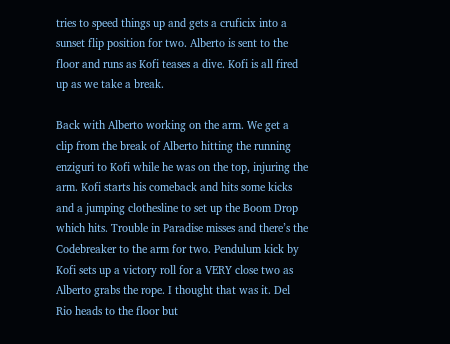tries to speed things up and gets a cruficix into a sunset flip position for two. Alberto is sent to the floor and runs as Kofi teases a dive. Kofi is all fired up as we take a break.

Back with Alberto working on the arm. We get a clip from the break of Alberto hitting the running enziguri to Kofi while he was on the top, injuring the arm. Kofi starts his comeback and hits some kicks and a jumping clothesline to set up the Boom Drop which hits. Trouble in Paradise misses and there’s the Codebreaker to the arm for two. Pendulum kick by Kofi sets up a victory roll for a VERY close two as Alberto grabs the rope. I thought that was it. Del Rio heads to the floor but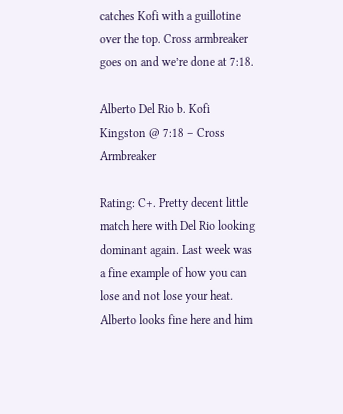catches Kofi with a guillotine over the top. Cross armbreaker goes on and we’re done at 7:18.

Alberto Del Rio b. Kofi Kingston @ 7:18 – Cross Armbreaker

Rating: C+. Pretty decent little match here with Del Rio looking dominant again. Last week was a fine example of how you can lose and not lose your heat. Alberto looks fine here and him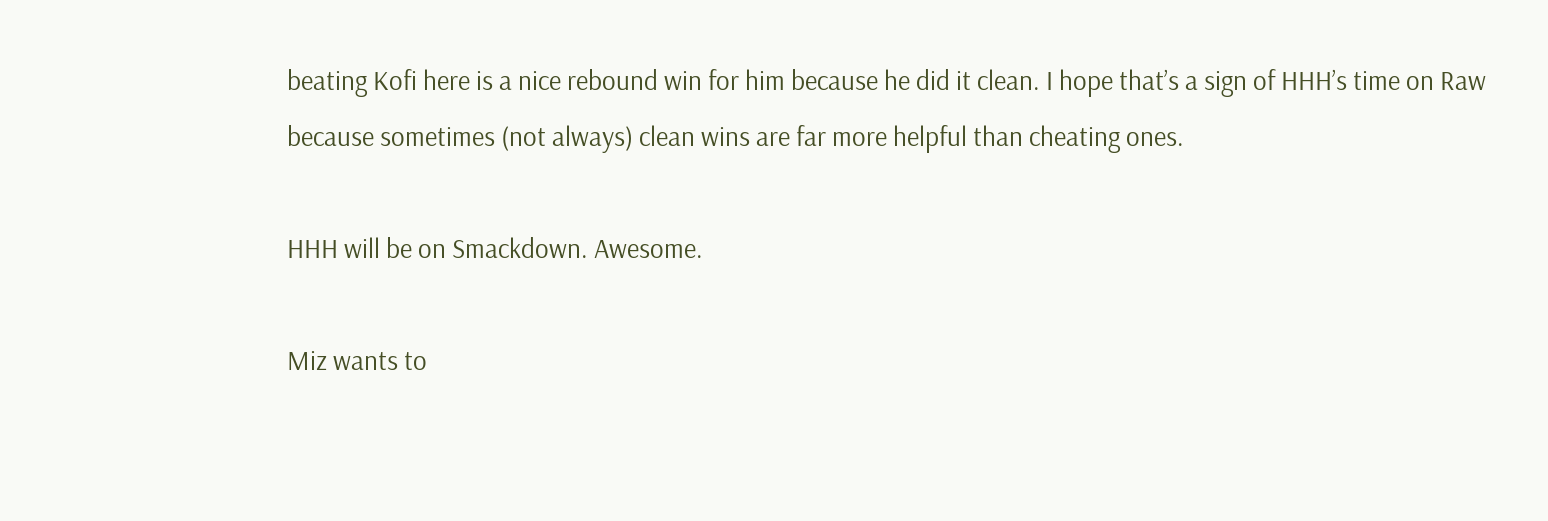beating Kofi here is a nice rebound win for him because he did it clean. I hope that’s a sign of HHH’s time on Raw because sometimes (not always) clean wins are far more helpful than cheating ones.

HHH will be on Smackdown. Awesome.

Miz wants to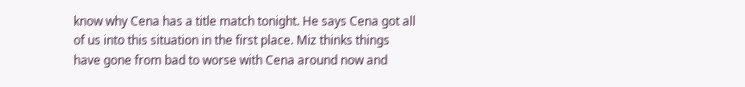know why Cena has a title match tonight. He says Cena got all of us into this situation in the first place. Miz thinks things have gone from bad to worse with Cena around now and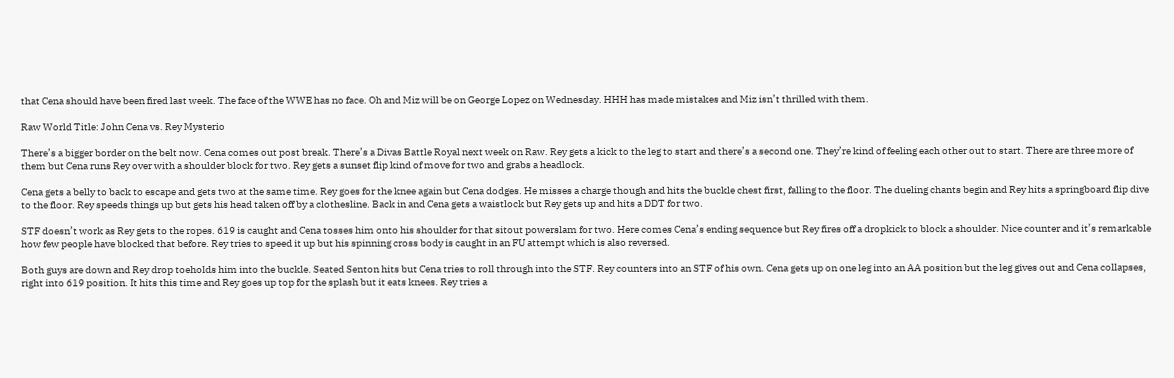that Cena should have been fired last week. The face of the WWE has no face. Oh and Miz will be on George Lopez on Wednesday. HHH has made mistakes and Miz isn’t thrilled with them.

Raw World Title: John Cena vs. Rey Mysterio

There’s a bigger border on the belt now. Cena comes out post break. There’s a Divas Battle Royal next week on Raw. Rey gets a kick to the leg to start and there’s a second one. They’re kind of feeling each other out to start. There are three more of them but Cena runs Rey over with a shoulder block for two. Rey gets a sunset flip kind of move for two and grabs a headlock.

Cena gets a belly to back to escape and gets two at the same time. Rey goes for the knee again but Cena dodges. He misses a charge though and hits the buckle chest first, falling to the floor. The dueling chants begin and Rey hits a springboard flip dive to the floor. Rey speeds things up but gets his head taken off by a clothesline. Back in and Cena gets a waistlock but Rey gets up and hits a DDT for two.

STF doesn’t work as Rey gets to the ropes. 619 is caught and Cena tosses him onto his shoulder for that sitout powerslam for two. Here comes Cena’s ending sequence but Rey fires off a dropkick to block a shoulder. Nice counter and it’s remarkable how few people have blocked that before. Rey tries to speed it up but his spinning cross body is caught in an FU attempt which is also reversed.

Both guys are down and Rey drop toeholds him into the buckle. Seated Senton hits but Cena tries to roll through into the STF. Rey counters into an STF of his own. Cena gets up on one leg into an AA position but the leg gives out and Cena collapses, right into 619 position. It hits this time and Rey goes up top for the splash but it eats knees. Rey tries a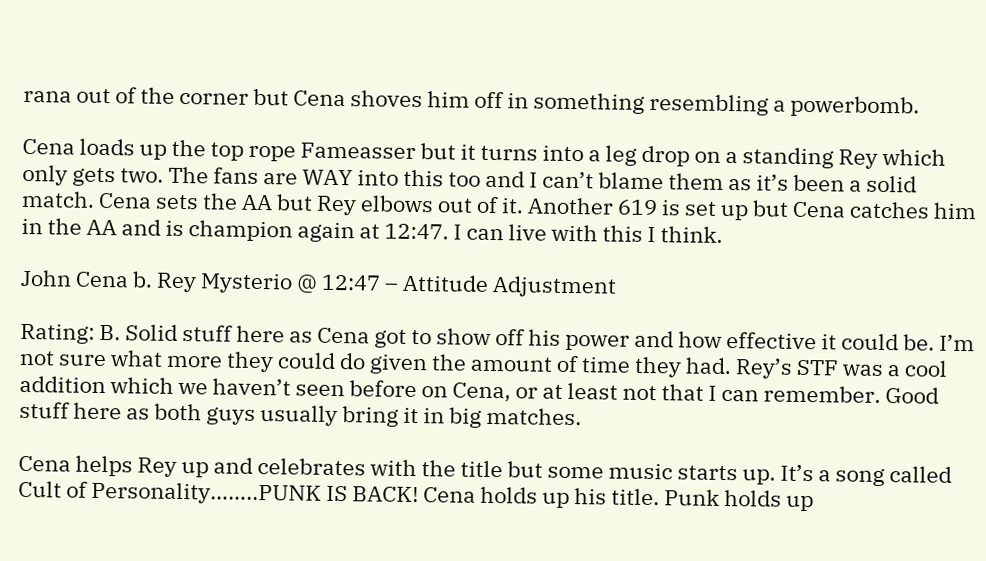rana out of the corner but Cena shoves him off in something resembling a powerbomb.

Cena loads up the top rope Fameasser but it turns into a leg drop on a standing Rey which only gets two. The fans are WAY into this too and I can’t blame them as it’s been a solid match. Cena sets the AA but Rey elbows out of it. Another 619 is set up but Cena catches him in the AA and is champion again at 12:47. I can live with this I think.

John Cena b. Rey Mysterio @ 12:47 – Attitude Adjustment

Rating: B. Solid stuff here as Cena got to show off his power and how effective it could be. I’m not sure what more they could do given the amount of time they had. Rey’s STF was a cool addition which we haven’t seen before on Cena, or at least not that I can remember. Good stuff here as both guys usually bring it in big matches.

Cena helps Rey up and celebrates with the title but some music starts up. It’s a song called Cult of Personality……..PUNK IS BACK! Cena holds up his title. Punk holds up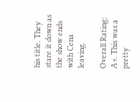his title. They stare it down as the show ends with Cena leaving.

Overall Rating: A+. This was a pretty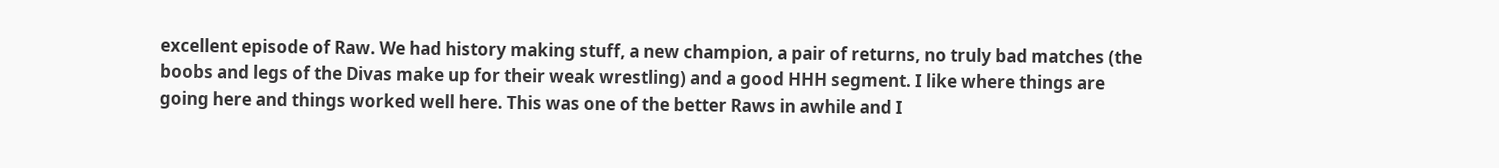excellent episode of Raw. We had history making stuff, a new champion, a pair of returns, no truly bad matches (the boobs and legs of the Divas make up for their weak wrestling) and a good HHH segment. I like where things are going here and things worked well here. This was one of the better Raws in awhile and I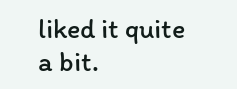liked it quite a bit.